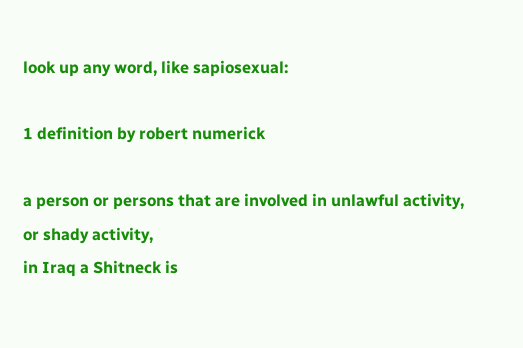look up any word, like sapiosexual:

1 definition by robert numerick

a person or persons that are involved in unlawful activity, or shady activity,
in Iraq a Shitneck is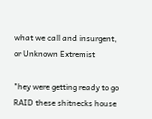what we call and insurgent, or Unknown Extremist

"hey were getting ready to go RAID these shitnecks house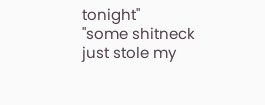tonight"
"some shitneck just stole my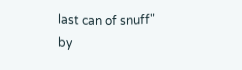last can of snuff"
by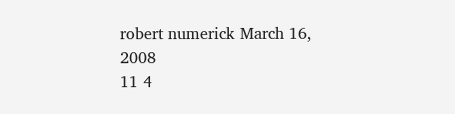robert numerick March 16, 2008
11 4